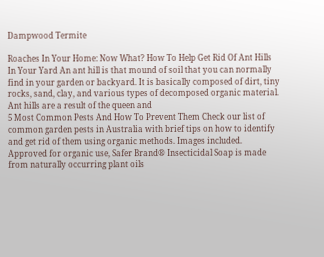Dampwood Termite

Roaches In Your Home: Now What? How To Help Get Rid Of Ant Hills In Your Yard An ant hill is that mound of soil that you can normally find in your garden or backyard. It is basically composed of dirt, tiny rocks, sand, clay, and various types of decomposed organic material. Ant hills are a result of the queen and
5 Most Common Pests And How To Prevent Them Check our list of common garden pests in Australia with brief tips on how to identify and get rid of them using organic methods. Images included. Approved for organic use, Safer Brand® Insecticidal Soap is made from naturally occurring plant oils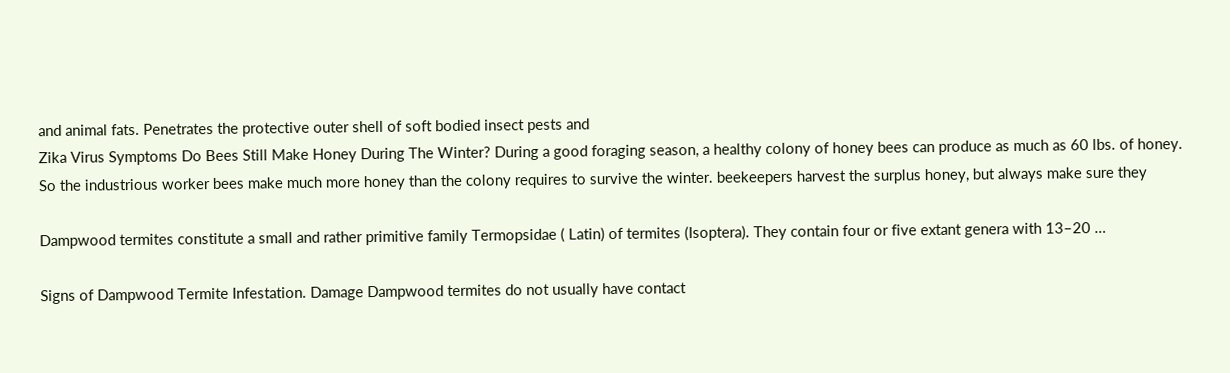and animal fats. Penetrates the protective outer shell of soft bodied insect pests and
Zika Virus Symptoms Do Bees Still Make Honey During The Winter? During a good foraging season, a healthy colony of honey bees can produce as much as 60 lbs. of honey. So the industrious worker bees make much more honey than the colony requires to survive the winter. beekeepers harvest the surplus honey, but always make sure they

Dampwood termites constitute a small and rather primitive family Termopsidae ( Latin) of termites (Isoptera). They contain four or five extant genera with 13–20 …

Signs of Dampwood Termite Infestation. Damage Dampwood termites do not usually have contact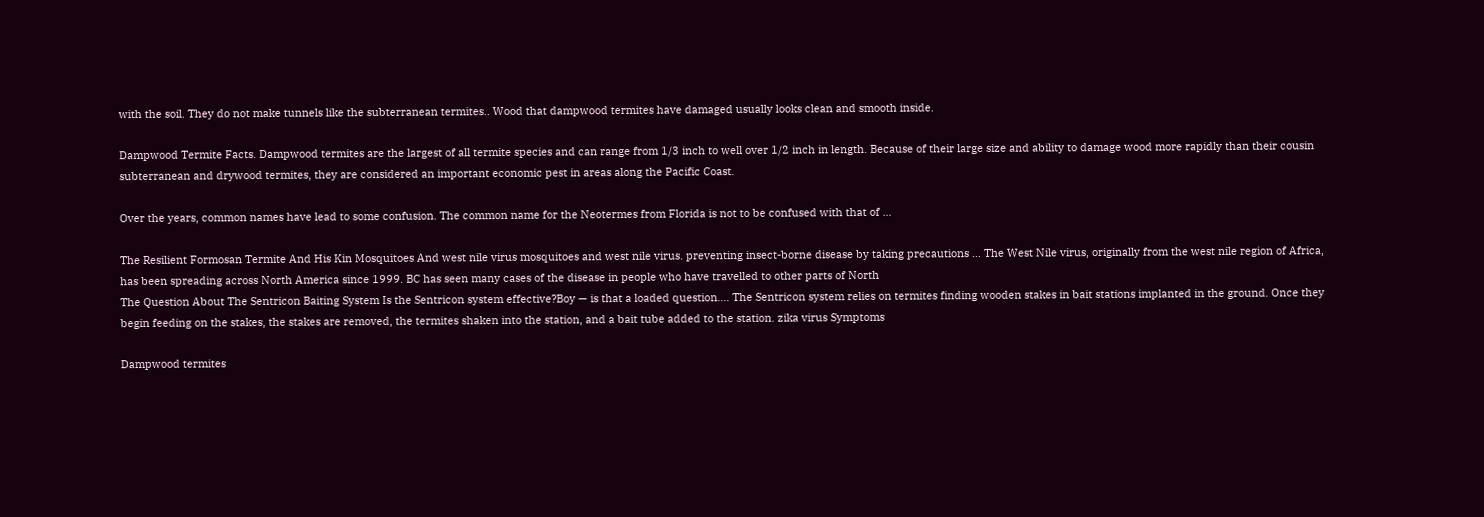with the soil. They do not make tunnels like the subterranean termites.. Wood that dampwood termites have damaged usually looks clean and smooth inside.

Dampwood Termite Facts. Dampwood termites are the largest of all termite species and can range from 1/3 inch to well over 1/2 inch in length. Because of their large size and ability to damage wood more rapidly than their cousin subterranean and drywood termites, they are considered an important economic pest in areas along the Pacific Coast.

Over the years, common names have lead to some confusion. The common name for the Neotermes from Florida is not to be confused with that of …

The Resilient Formosan Termite And His Kin Mosquitoes And west nile virus mosquitoes and west nile virus. preventing insect-borne disease by taking precautions … The West Nile virus, originally from the west nile region of Africa, has been spreading across North America since 1999. BC has seen many cases of the disease in people who have travelled to other parts of North
The Question About The Sentricon Baiting System Is the Sentricon system effective?Boy — is that a loaded question…. The Sentricon system relies on termites finding wooden stakes in bait stations implanted in the ground. Once they begin feeding on the stakes, the stakes are removed, the termites shaken into the station, and a bait tube added to the station. zika virus Symptoms

Dampwood termites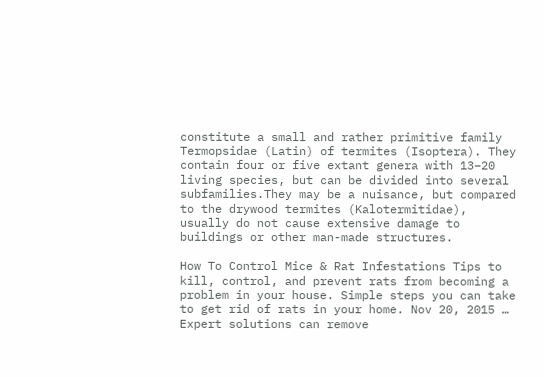constitute a small and rather primitive family Termopsidae (Latin) of termites (Isoptera). They contain four or five extant genera with 13–20 living species, but can be divided into several subfamilies.They may be a nuisance, but compared to the drywood termites (Kalotermitidae), usually do not cause extensive damage to buildings or other man-made structures.

How To Control Mice & Rat Infestations Tips to kill, control, and prevent rats from becoming a problem in your house. Simple steps you can take to get rid of rats in your home. Nov 20, 2015 … Expert solutions can remove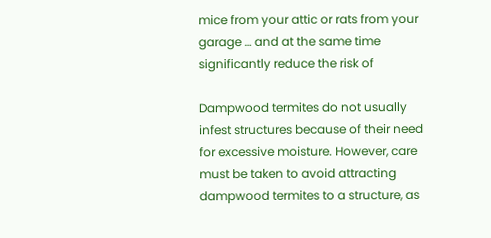mice from your attic or rats from your garage … and at the same time significantly reduce the risk of

Dampwood termites do not usually infest structures because of their need for excessive moisture. However, care must be taken to avoid attracting dampwood termites to a structure, as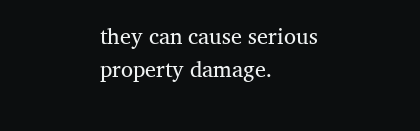they can cause serious property damage.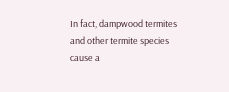In fact, dampwood termites and other termite species cause a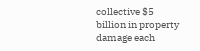collective $5 billion in property damage each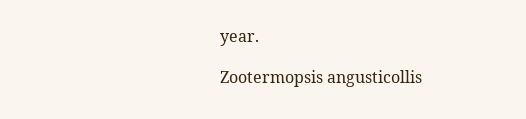year.

Zootermopsis angusticollis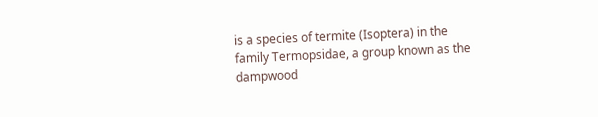is a species of termite (Isoptera) in the family Termopsidae, a group known as the dampwood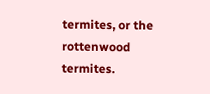termites, or the rottenwood termites.